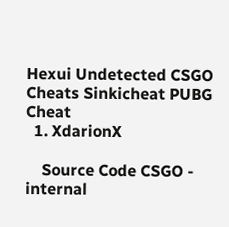Hexui Undetected CSGO Cheats Sinkicheat PUBG Cheat
  1. XdarionX

    Source Code CSGO - internal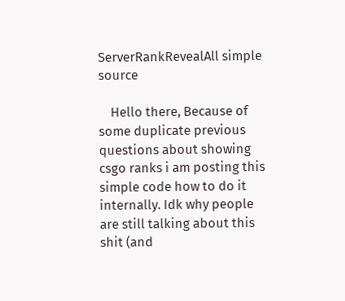ServerRankRevealAll simple source

    Hello there, Because of some duplicate previous questions about showing csgo ranks i am posting this simple code how to do it internally. Idk why people are still talking about this shit (and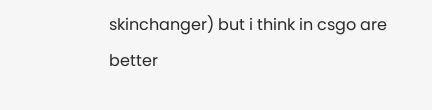skinchanger) but i think in csgo are better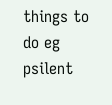things to do eg psilent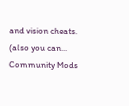and vision cheats. (also you can...
Community Mods